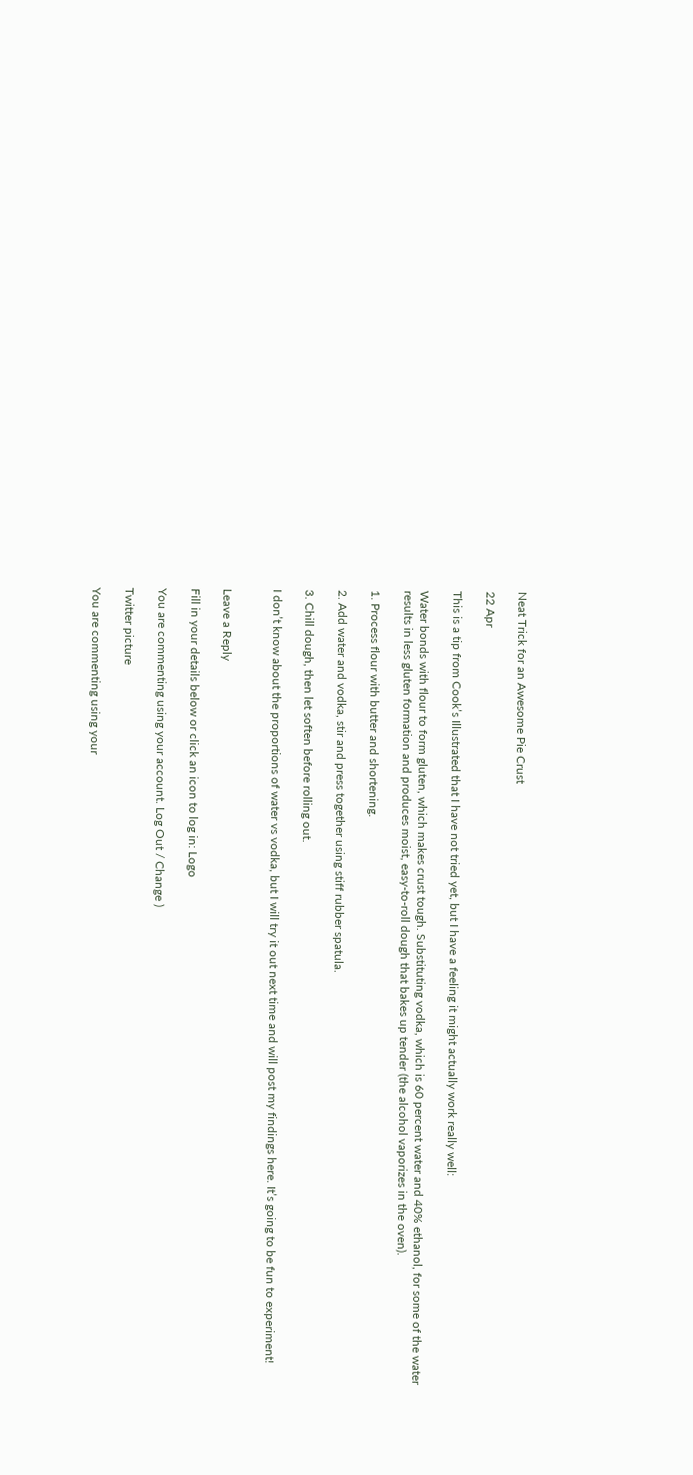Neat Trick for an Awesome Pie Crust

22 Apr

This is a tip from Cook’s Illustrated that I have not tried yet, but I have a feeling it might actually work really well:

Water bonds with flour to form gluten, which makes crust tough. Substituting vodka, which is 60 percent water and 40% ethanol, for some of the water results in less gluten formation and produces moist, easy-to-roll dough that bakes up tender (the alcohol vaporizes in the oven).

1. Process flour with butter and shortening.

2. Add water and vodka, stir and press together using stiff rubber spatula.

3. Chill dough, then let soften before rolling out.

I don’t know about the proportions of water vs vodka, but I will try it out next time and will post my findings here. It’s going to be fun to experiment!


Leave a Reply

Fill in your details below or click an icon to log in: Logo

You are commenting using your account. Log Out / Change )

Twitter picture

You are commenting using your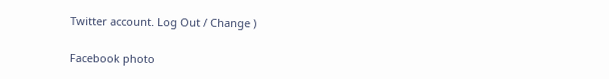Twitter account. Log Out / Change )

Facebook photo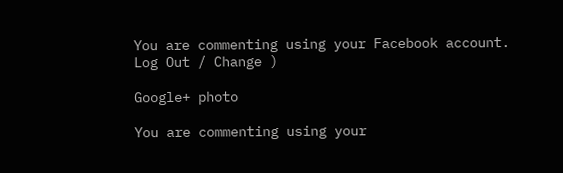You are commenting using your Facebook account. Log Out / Change )

Google+ photo

You are commenting using your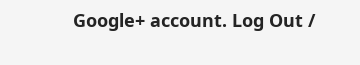Google+ account. Log Out /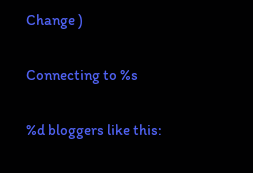Change )

Connecting to %s

%d bloggers like this: